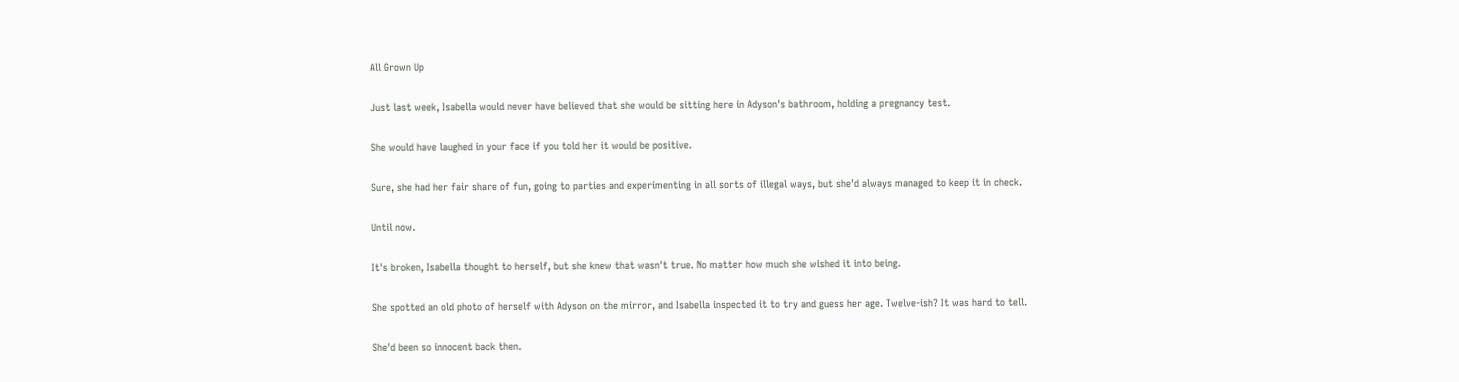All Grown Up

Just last week, Isabella would never have believed that she would be sitting here in Adyson's bathroom, holding a pregnancy test.

She would have laughed in your face if you told her it would be positive.

Sure, she had her fair share of fun, going to parties and experimenting in all sorts of illegal ways, but she'd always managed to keep it in check.

Until now.

It's broken, Isabella thought to herself, but she knew that wasn't true. No matter how much she wished it into being.

She spotted an old photo of herself with Adyson on the mirror, and Isabella inspected it to try and guess her age. Twelve-ish? It was hard to tell.

She'd been so innocent back then.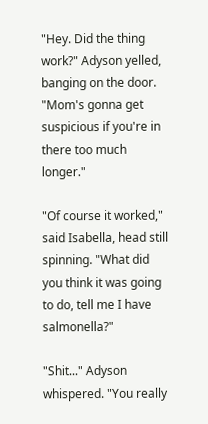"Hey. Did the thing work?" Adyson yelled, banging on the door. "Mom's gonna get suspicious if you're in there too much longer."

"Of course it worked," said Isabella, head still spinning. "What did you think it was going to do, tell me I have salmonella?"

"Shit..." Adyson whispered. "You really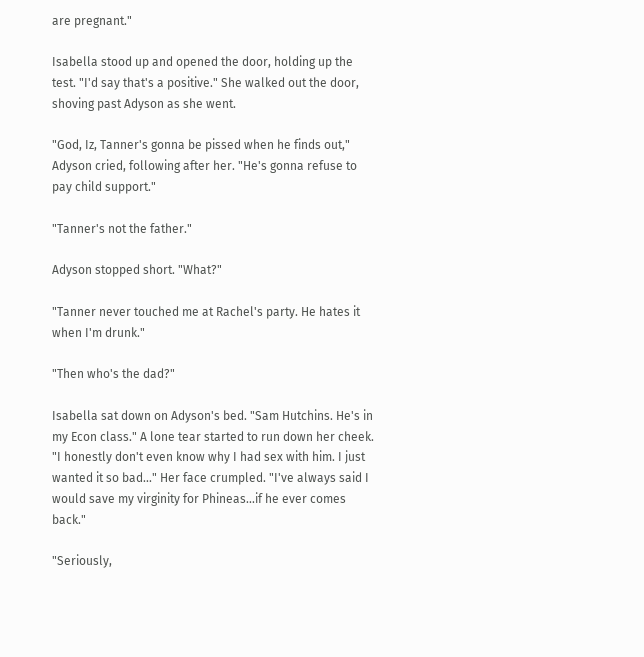are pregnant."

Isabella stood up and opened the door, holding up the test. "I'd say that's a positive." She walked out the door, shoving past Adyson as she went.

"God, Iz, Tanner's gonna be pissed when he finds out," Adyson cried, following after her. "He's gonna refuse to pay child support."

"Tanner's not the father."

Adyson stopped short. "What?"

"Tanner never touched me at Rachel's party. He hates it when I'm drunk."

"Then who's the dad?"

Isabella sat down on Adyson's bed. "Sam Hutchins. He's in my Econ class." A lone tear started to run down her cheek. "I honestly don't even know why I had sex with him. I just wanted it so bad..." Her face crumpled. "I've always said I would save my virginity for Phineas...if he ever comes back."

"Seriously,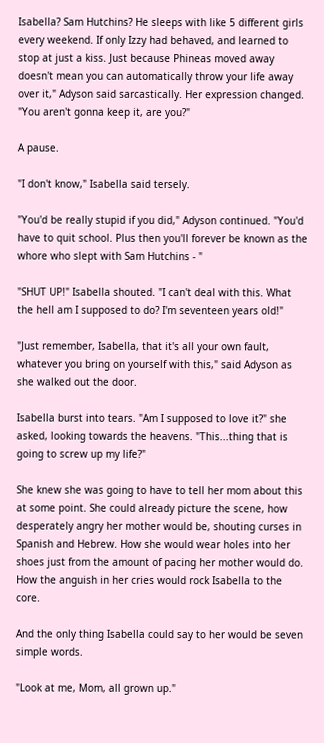Isabella? Sam Hutchins? He sleeps with like 5 different girls every weekend. If only Izzy had behaved, and learned to stop at just a kiss. Just because Phineas moved away doesn't mean you can automatically throw your life away over it," Adyson said sarcastically. Her expression changed. "You aren't gonna keep it, are you?"

A pause.

"I don't know," Isabella said tersely.

"You'd be really stupid if you did," Adyson continued. "You'd have to quit school. Plus then you'll forever be known as the whore who slept with Sam Hutchins - "

"SHUT UP!" Isabella shouted. "I can't deal with this. What the hell am I supposed to do? I'm seventeen years old!"

"Just remember, Isabella, that it's all your own fault, whatever you bring on yourself with this," said Adyson as she walked out the door.

Isabella burst into tears. "Am I supposed to love it?" she asked, looking towards the heavens. "This...thing that is going to screw up my life?"

She knew she was going to have to tell her mom about this at some point. She could already picture the scene, how desperately angry her mother would be, shouting curses in Spanish and Hebrew. How she would wear holes into her shoes just from the amount of pacing her mother would do. How the anguish in her cries would rock Isabella to the core.

And the only thing Isabella could say to her would be seven simple words.

"Look at me, Mom, all grown up."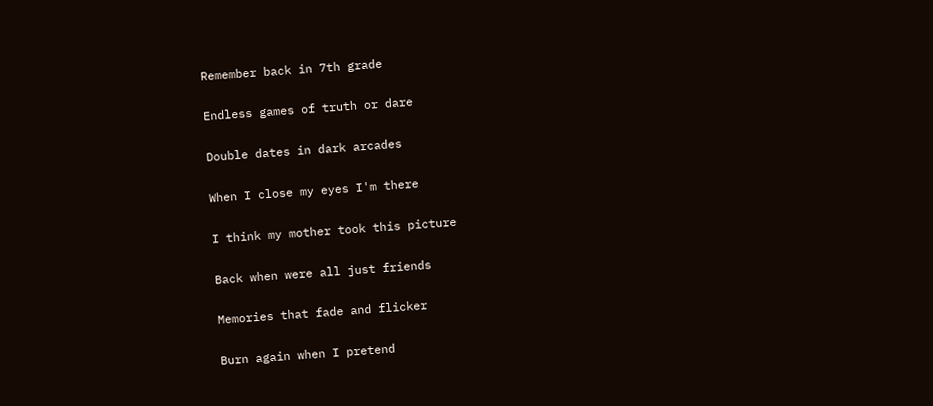Remember back in 7th grade

Endless games of truth or dare

Double dates in dark arcades

When I close my eyes I'm there

I think my mother took this picture

Back when were all just friends

Memories that fade and flicker

Burn again when I pretend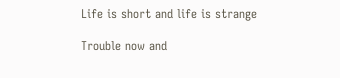Life is short and life is strange

Trouble now and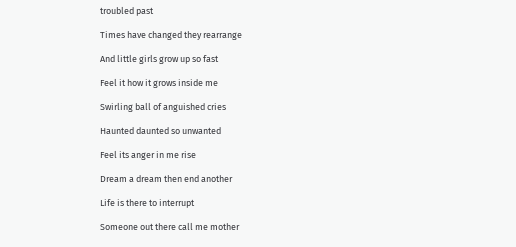troubled past

Times have changed they rearrange

And little girls grow up so fast

Feel it how it grows inside me

Swirling ball of anguished cries

Haunted daunted so unwanted

Feel its anger in me rise

Dream a dream then end another

Life is there to interrupt

Someone out there call me mother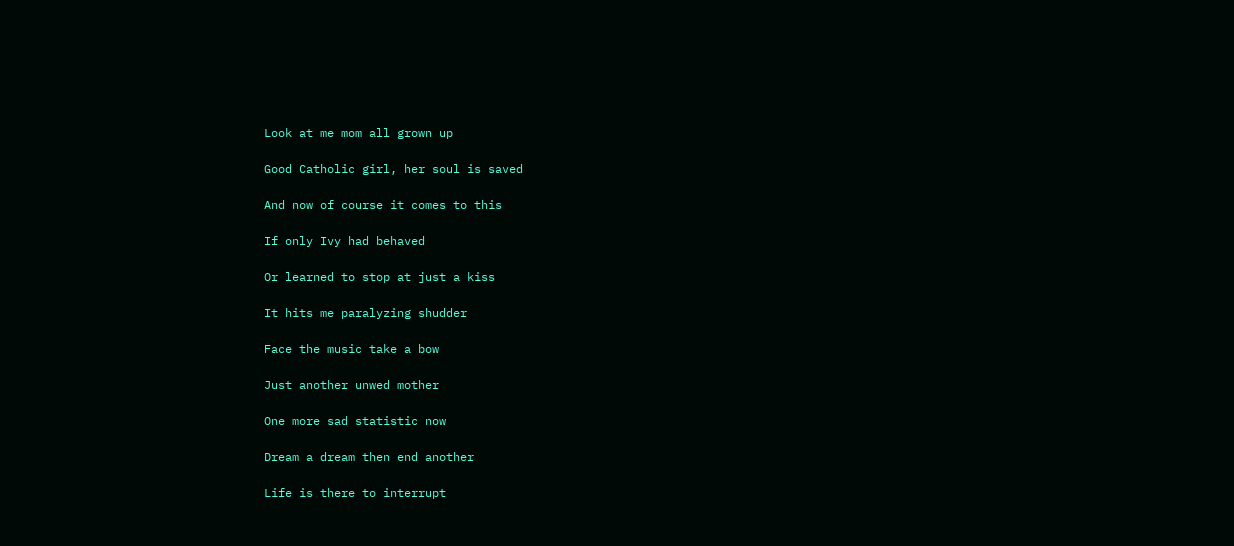Look at me mom all grown up

Good Catholic girl, her soul is saved

And now of course it comes to this

If only Ivy had behaved

Or learned to stop at just a kiss

It hits me paralyzing shudder

Face the music take a bow

Just another unwed mother

One more sad statistic now

Dream a dream then end another

Life is there to interrupt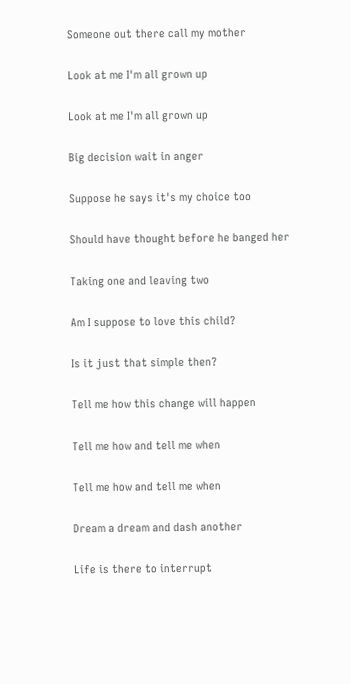Someone out there call my mother

Look at me I'm all grown up

Look at me I'm all grown up

Big decision wait in anger

Suppose he says it's my choice too

Should have thought before he banged her

Taking one and leaving two

Am I suppose to love this child?

Is it just that simple then?

Tell me how this change will happen

Tell me how and tell me when

Tell me how and tell me when

Dream a dream and dash another

Life is there to interrupt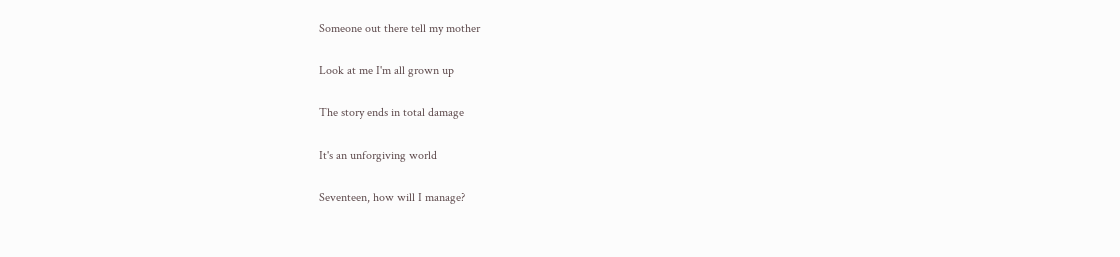Someone out there tell my mother

Look at me I'm all grown up

The story ends in total damage

It's an unforgiving world

Seventeen, how will I manage?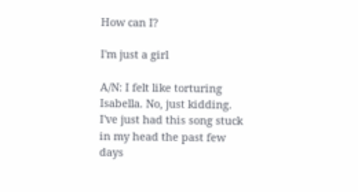How can I?

I'm just a girl

A/N: I felt like torturing Isabella. No, just kidding. I've just had this song stuck in my head the past few days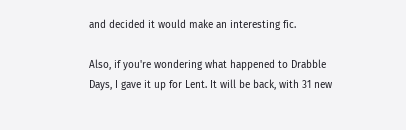and decided it would make an interesting fic.

Also, if you're wondering what happened to Drabble Days, I gave it up for Lent. It will be back, with 31 new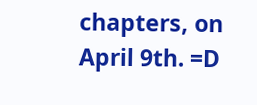chapters, on April 9th. =D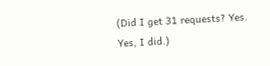(Did I get 31 requests? Yes. Yes, I did.)